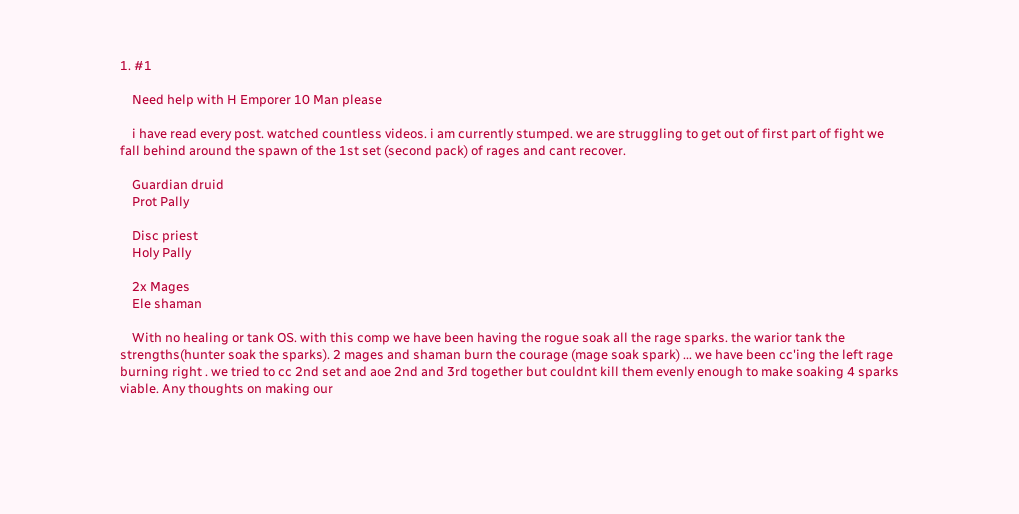1. #1

    Need help with H Emporer 10 Man please

    i have read every post. watched countless videos. i am currently stumped. we are struggling to get out of first part of fight we fall behind around the spawn of the 1st set (second pack) of rages and cant recover.

    Guardian druid
    Prot Pally

    Disc priest
    Holy Pally

    2x Mages
    Ele shaman

    With no healing or tank OS. with this comp we have been having the rogue soak all the rage sparks. the warior tank the strengths(hunter soak the sparks). 2 mages and shaman burn the courage (mage soak spark) ... we have been cc'ing the left rage burning right . we tried to cc 2nd set and aoe 2nd and 3rd together but couldnt kill them evenly enough to make soaking 4 sparks viable. Any thoughts on making our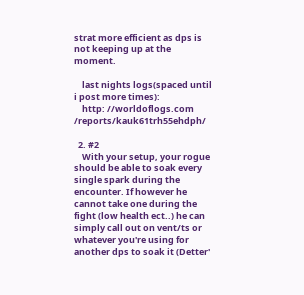strat more efficient as dps is not keeping up at the moment.

    last nights logs(spaced until i post more times):
    http: //worldoflogs.com /reports/kauk61trh55ehdph/

  2. #2
    With your setup, your rogue should be able to soak every single spark during the encounter. If however he cannot take one during the fight (low health ect..) he can simply call out on vent/ts or whatever you're using for another dps to soak it (Detter'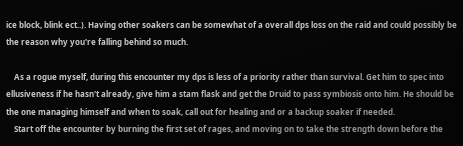ice block, blink ect..). Having other soakers can be somewhat of a overall dps loss on the raid and could possibly be the reason why you're falling behind so much.

    As a rogue myself, during this encounter my dps is less of a priority rather than survival. Get him to spec into ellusiveness if he hasn't already, give him a stam flask and get the Druid to pass symbiosis onto him. He should be the one managing himself and when to soak, call out for healing and or a backup soaker if needed.
    Start off the encounter by burning the first set of rages, and moving on to take the strength down before the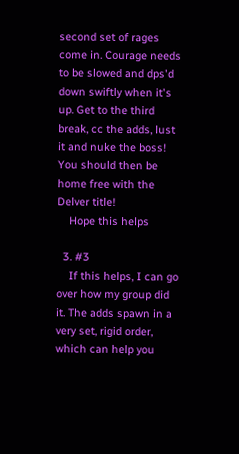second set of rages come in. Courage needs to be slowed and dps'd down swiftly when it's up. Get to the third break, cc the adds, lust it and nuke the boss! You should then be home free with the Delver title!
    Hope this helps

  3. #3
    If this helps, I can go over how my group did it. The adds spawn in a very set, rigid order, which can help you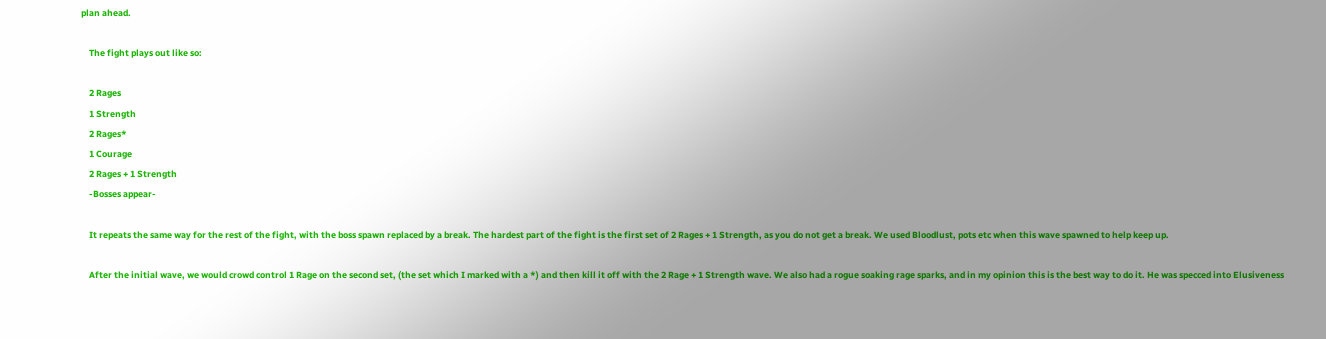plan ahead.

    The fight plays out like so:

    2 Rages
    1 Strength
    2 Rages*
    1 Courage
    2 Rages + 1 Strength
    -Bosses appear-

    It repeats the same way for the rest of the fight, with the boss spawn replaced by a break. The hardest part of the fight is the first set of 2 Rages + 1 Strength, as you do not get a break. We used Bloodlust, pots etc when this wave spawned to help keep up.

    After the initial wave, we would crowd control 1 Rage on the second set, (the set which I marked with a *) and then kill it off with the 2 Rage + 1 Strength wave. We also had a rogue soaking rage sparks, and in my opinion this is the best way to do it. He was specced into Elusiveness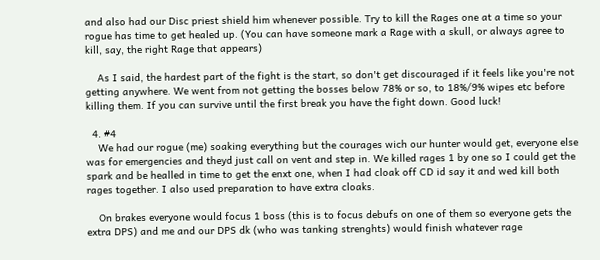and also had our Disc priest shield him whenever possible. Try to kill the Rages one at a time so your rogue has time to get healed up. (You can have someone mark a Rage with a skull, or always agree to kill, say, the right Rage that appears)

    As I said, the hardest part of the fight is the start, so don't get discouraged if it feels like you're not getting anywhere. We went from not getting the bosses below 78% or so, to 18%/9% wipes etc before killing them. If you can survive until the first break you have the fight down. Good luck!

  4. #4
    We had our rogue (me) soaking everything but the courages wich our hunter would get, everyone else was for emergencies and theyd just call on vent and step in. We killed rages 1 by one so I could get the spark and be healled in time to get the enxt one, when I had cloak off CD id say it and wed kill both rages together. I also used preparation to have extra cloaks.

    On brakes everyone would focus 1 boss (this is to focus debufs on one of them so everyone gets the extra DPS) and me and our DPS dk (who was tanking strenghts) would finish whatever rage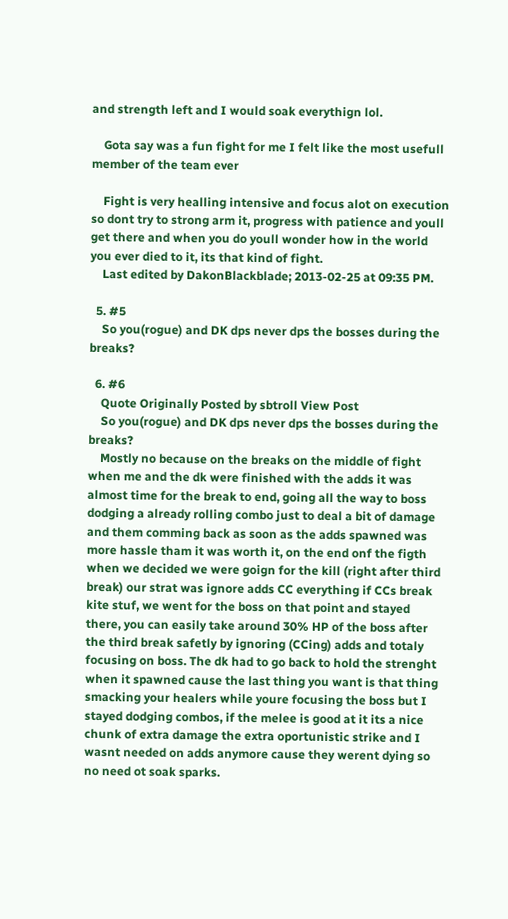and strength left and I would soak everythign lol.

    Gota say was a fun fight for me I felt like the most usefull member of the team ever

    Fight is very healling intensive and focus alot on execution so dont try to strong arm it, progress with patience and youll get there and when you do youll wonder how in the world you ever died to it, its that kind of fight.
    Last edited by DakonBlackblade; 2013-02-25 at 09:35 PM.

  5. #5
    So you(rogue) and DK dps never dps the bosses during the breaks?

  6. #6
    Quote Originally Posted by sbtroll View Post
    So you(rogue) and DK dps never dps the bosses during the breaks?
    Mostly no because on the breaks on the middle of fight when me and the dk were finished with the adds it was almost time for the break to end, going all the way to boss dodging a already rolling combo just to deal a bit of damage and them comming back as soon as the adds spawned was more hassle tham it was worth it, on the end onf the figth when we decided we were goign for the kill (right after third break) our strat was ignore adds CC everything if CCs break kite stuf, we went for the boss on that point and stayed there, you can easily take around 30% HP of the boss after the third break safetly by ignoring (CCing) adds and totaly focusing on boss. The dk had to go back to hold the strenght when it spawned cause the last thing you want is that thing smacking your healers while youre focusing the boss but I stayed dodging combos, if the melee is good at it its a nice chunk of extra damage the extra oportunistic strike and I wasnt needed on adds anymore cause they werent dying so no need ot soak sparks.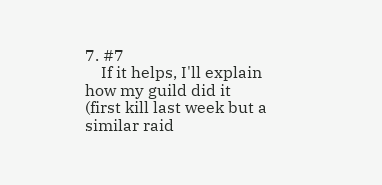7. #7
    If it helps, I'll explain how my guild did it (first kill last week but a similar raid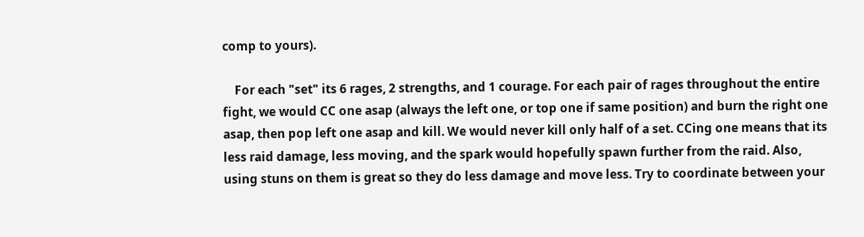comp to yours).

    For each "set" its 6 rages, 2 strengths, and 1 courage. For each pair of rages throughout the entire fight, we would CC one asap (always the left one, or top one if same position) and burn the right one asap, then pop left one asap and kill. We would never kill only half of a set. CCing one means that its less raid damage, less moving, and the spark would hopefully spawn further from the raid. Also, using stuns on them is great so they do less damage and move less. Try to coordinate between your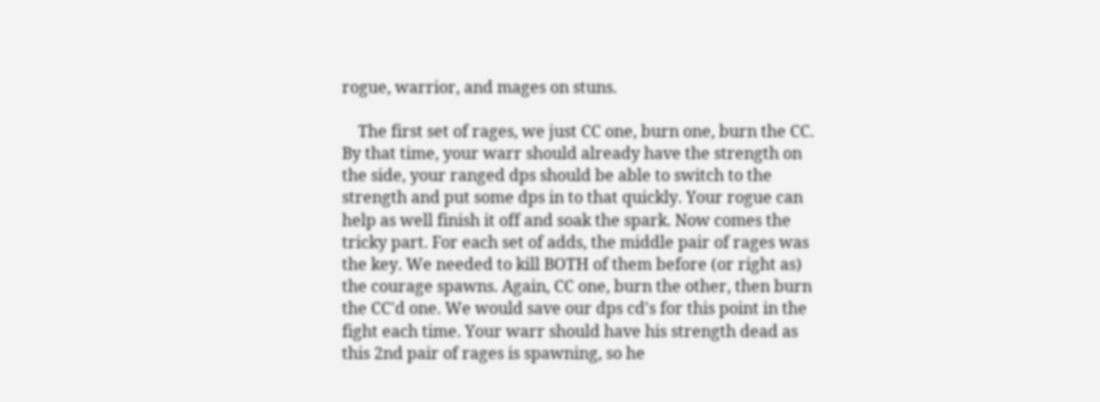rogue, warrior, and mages on stuns.

    The first set of rages, we just CC one, burn one, burn the CC. By that time, your warr should already have the strength on the side, your ranged dps should be able to switch to the strength and put some dps in to that quickly. Your rogue can help as well finish it off and soak the spark. Now comes the tricky part. For each set of adds, the middle pair of rages was the key. We needed to kill BOTH of them before (or right as) the courage spawns. Again, CC one, burn the other, then burn the CC'd one. We would save our dps cd's for this point in the fight each time. Your warr should have his strength dead as this 2nd pair of rages is spawning, so he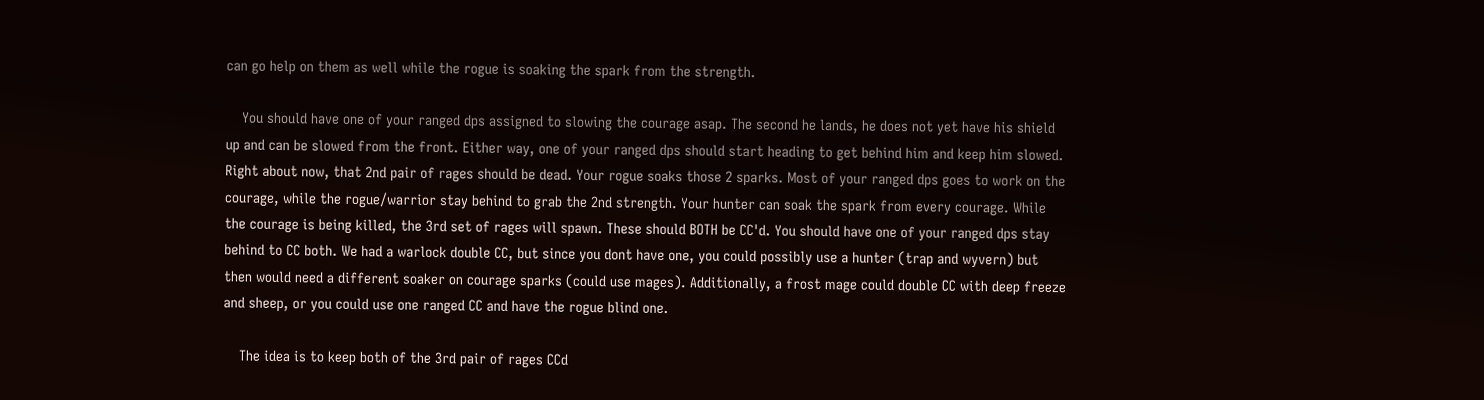can go help on them as well while the rogue is soaking the spark from the strength.

    You should have one of your ranged dps assigned to slowing the courage asap. The second he lands, he does not yet have his shield up and can be slowed from the front. Either way, one of your ranged dps should start heading to get behind him and keep him slowed. Right about now, that 2nd pair of rages should be dead. Your rogue soaks those 2 sparks. Most of your ranged dps goes to work on the courage, while the rogue/warrior stay behind to grab the 2nd strength. Your hunter can soak the spark from every courage. While the courage is being killed, the 3rd set of rages will spawn. These should BOTH be CC'd. You should have one of your ranged dps stay behind to CC both. We had a warlock double CC, but since you dont have one, you could possibly use a hunter (trap and wyvern) but then would need a different soaker on courage sparks (could use mages). Additionally, a frost mage could double CC with deep freeze and sheep, or you could use one ranged CC and have the rogue blind one.

    The idea is to keep both of the 3rd pair of rages CCd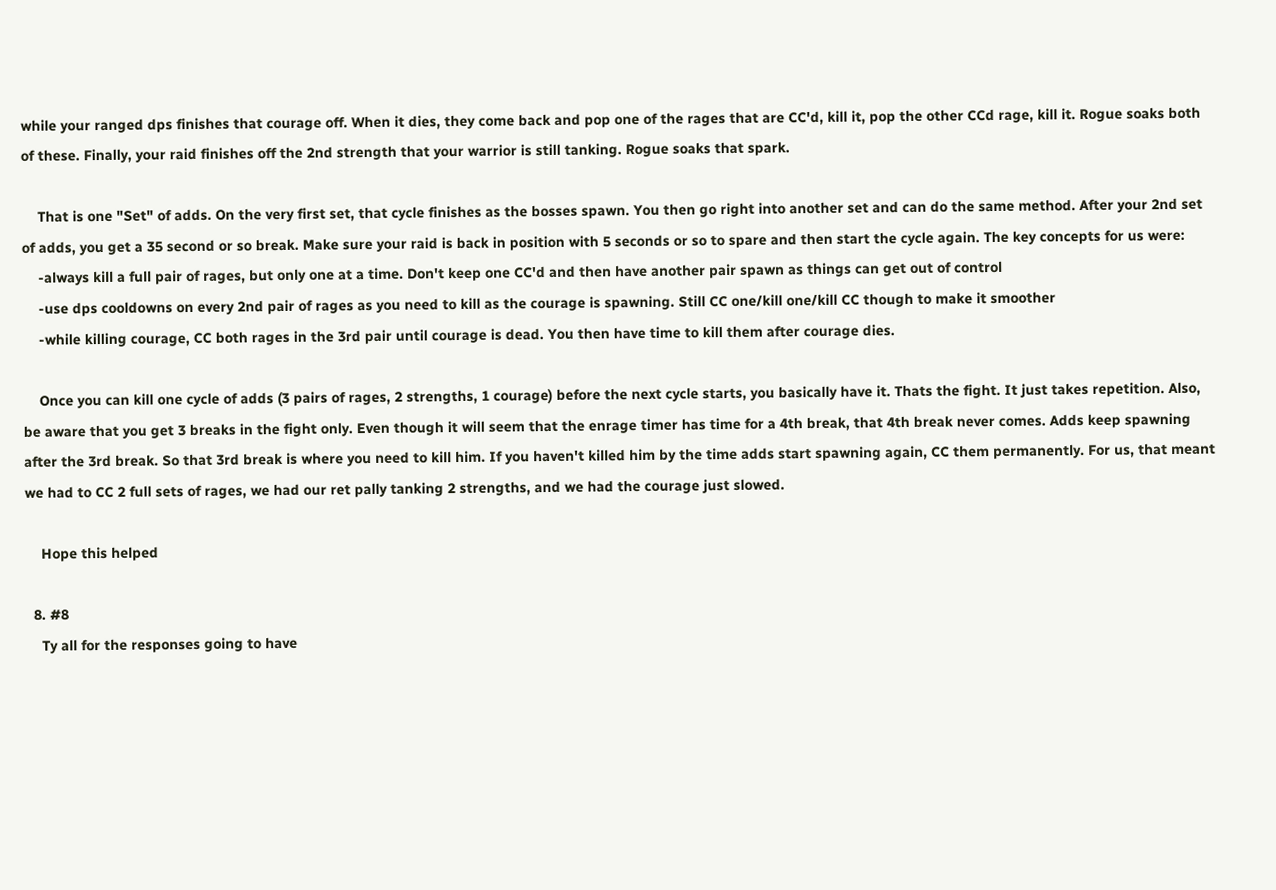while your ranged dps finishes that courage off. When it dies, they come back and pop one of the rages that are CC'd, kill it, pop the other CCd rage, kill it. Rogue soaks both of these. Finally, your raid finishes off the 2nd strength that your warrior is still tanking. Rogue soaks that spark.

    That is one "Set" of adds. On the very first set, that cycle finishes as the bosses spawn. You then go right into another set and can do the same method. After your 2nd set of adds, you get a 35 second or so break. Make sure your raid is back in position with 5 seconds or so to spare and then start the cycle again. The key concepts for us were:
    -always kill a full pair of rages, but only one at a time. Don't keep one CC'd and then have another pair spawn as things can get out of control
    -use dps cooldowns on every 2nd pair of rages as you need to kill as the courage is spawning. Still CC one/kill one/kill CC though to make it smoother
    -while killing courage, CC both rages in the 3rd pair until courage is dead. You then have time to kill them after courage dies.

    Once you can kill one cycle of adds (3 pairs of rages, 2 strengths, 1 courage) before the next cycle starts, you basically have it. Thats the fight. It just takes repetition. Also, be aware that you get 3 breaks in the fight only. Even though it will seem that the enrage timer has time for a 4th break, that 4th break never comes. Adds keep spawning after the 3rd break. So that 3rd break is where you need to kill him. If you haven't killed him by the time adds start spawning again, CC them permanently. For us, that meant we had to CC 2 full sets of rages, we had our ret pally tanking 2 strengths, and we had the courage just slowed.

    Hope this helped

  8. #8
    Ty all for the responses going to have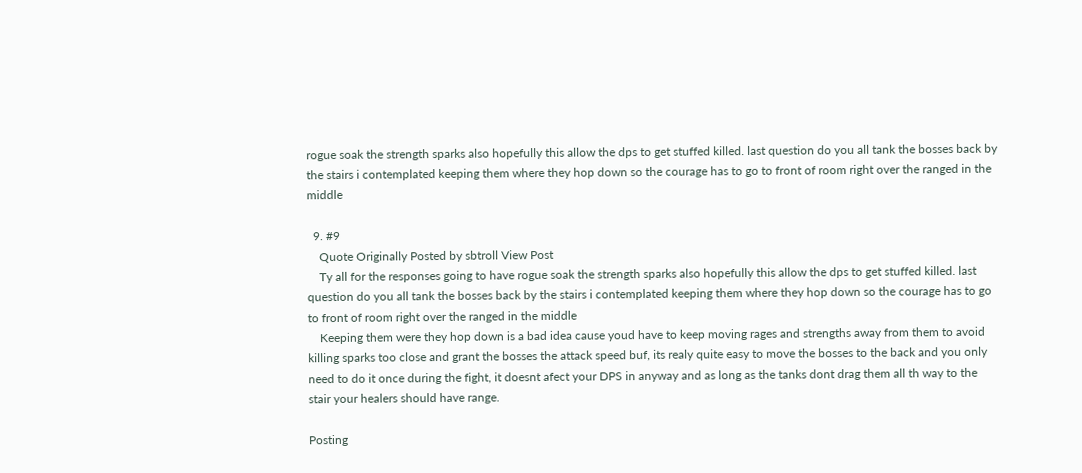rogue soak the strength sparks also hopefully this allow the dps to get stuffed killed. last question do you all tank the bosses back by the stairs i contemplated keeping them where they hop down so the courage has to go to front of room right over the ranged in the middle

  9. #9
    Quote Originally Posted by sbtroll View Post
    Ty all for the responses going to have rogue soak the strength sparks also hopefully this allow the dps to get stuffed killed. last question do you all tank the bosses back by the stairs i contemplated keeping them where they hop down so the courage has to go to front of room right over the ranged in the middle
    Keeping them were they hop down is a bad idea cause youd have to keep moving rages and strengths away from them to avoid killing sparks too close and grant the bosses the attack speed buf, its realy quite easy to move the bosses to the back and you only need to do it once during the fight, it doesnt afect your DPS in anyway and as long as the tanks dont drag them all th way to the stair your healers should have range.

Posting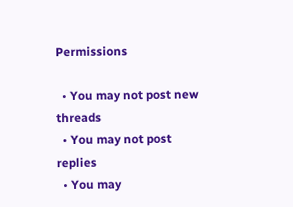Permissions

  • You may not post new threads
  • You may not post replies
  • You may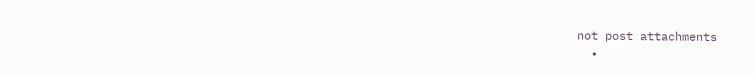not post attachments
  •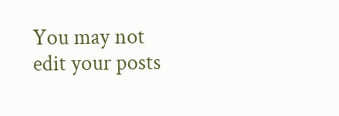You may not edit your posts